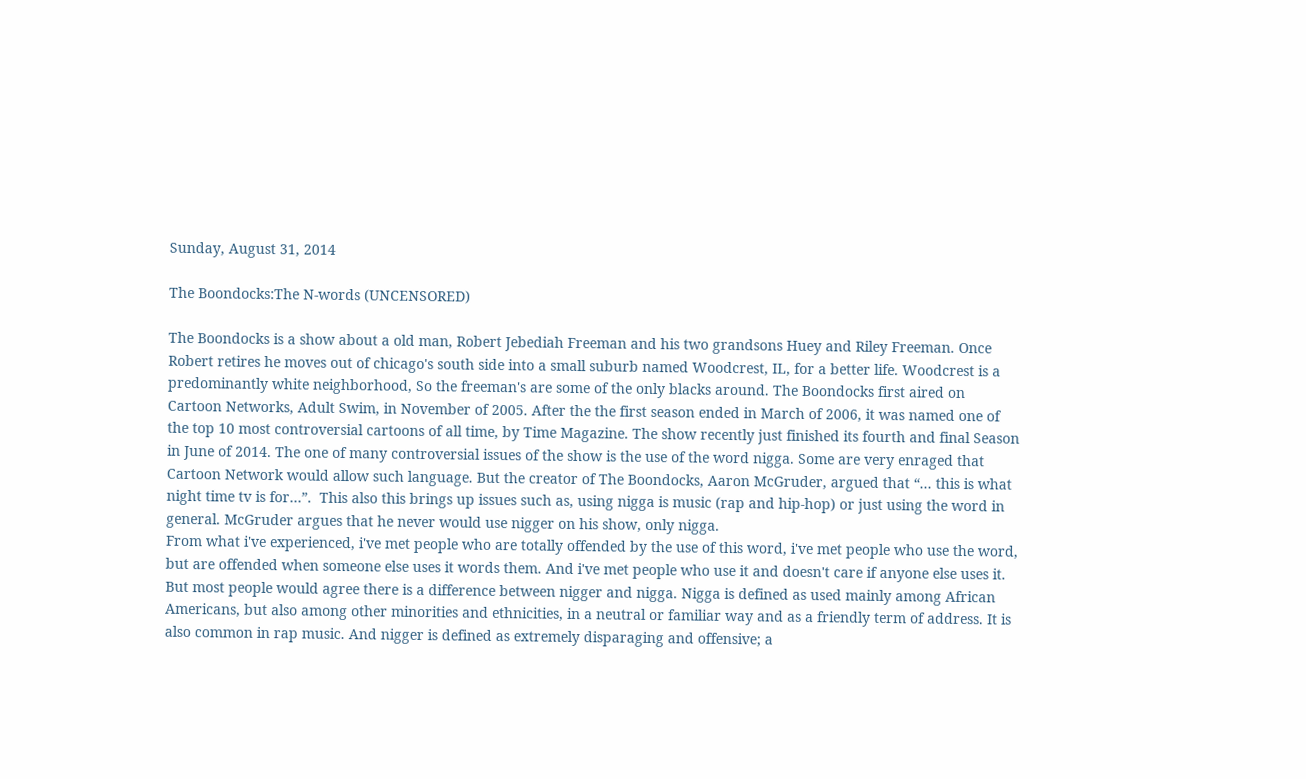Sunday, August 31, 2014

The Boondocks:The N-words (UNCENSORED)

The Boondocks is a show about a old man, Robert Jebediah Freeman and his two grandsons Huey and Riley Freeman. Once Robert retires he moves out of chicago's south side into a small suburb named Woodcrest, IL, for a better life. Woodcrest is a predominantly white neighborhood, So the freeman's are some of the only blacks around. The Boondocks first aired on Cartoon Networks, Adult Swim, in November of 2005. After the the first season ended in March of 2006, it was named one of the top 10 most controversial cartoons of all time, by Time Magazine. The show recently just finished its fourth and final Season in June of 2014. The one of many controversial issues of the show is the use of the word nigga. Some are very enraged that  Cartoon Network would allow such language. But the creator of The Boondocks, Aaron McGruder, argued that “... this is what night time tv is for…”.  This also this brings up issues such as, using nigga is music (rap and hip-hop) or just using the word in general. McGruder argues that he never would use nigger on his show, only nigga.
From what i've experienced, i've met people who are totally offended by the use of this word, i've met people who use the word, but are offended when someone else uses it words them. And i've met people who use it and doesn't care if anyone else uses it. But most people would agree there is a difference between nigger and nigga. Nigga is defined as used mainly among African Americans, but also among other minorities and ethnicities, in a neutral or familiar way and as a friendly term of address. It is also common in rap music. And nigger is defined as extremely disparaging and offensive; a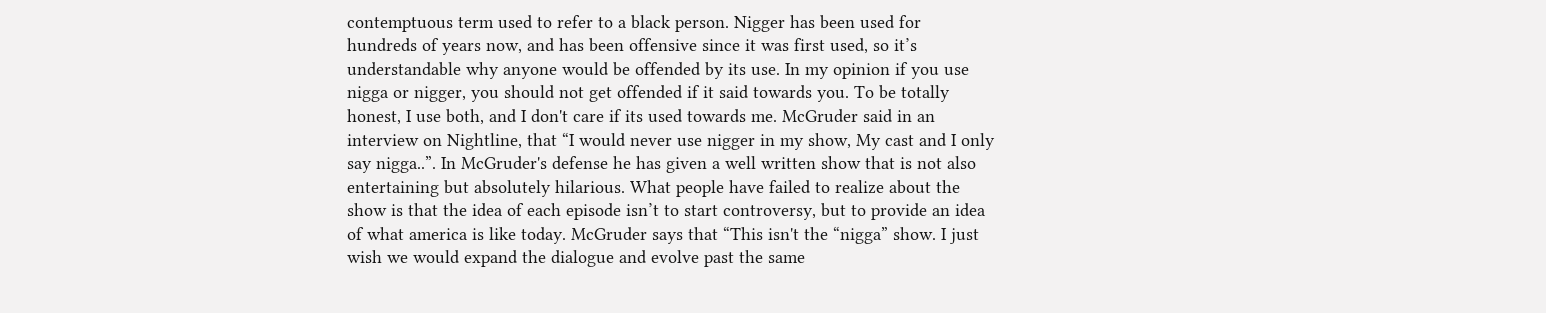contemptuous term used to refer to a black person. Nigger has been used for hundreds of years now, and has been offensive since it was first used, so it’s understandable why anyone would be offended by its use. In my opinion if you use nigga or nigger, you should not get offended if it said towards you. To be totally honest, I use both, and I don't care if its used towards me. McGruder said in an interview on Nightline, that “I would never use nigger in my show, My cast and I only say nigga..”. In McGruder's defense he has given a well written show that is not also entertaining but absolutely hilarious. What people have failed to realize about the show is that the idea of each episode isn’t to start controversy, but to provide an idea of what america is like today. McGruder says that “This isn't the “nigga” show. I just wish we would expand the dialogue and evolve past the same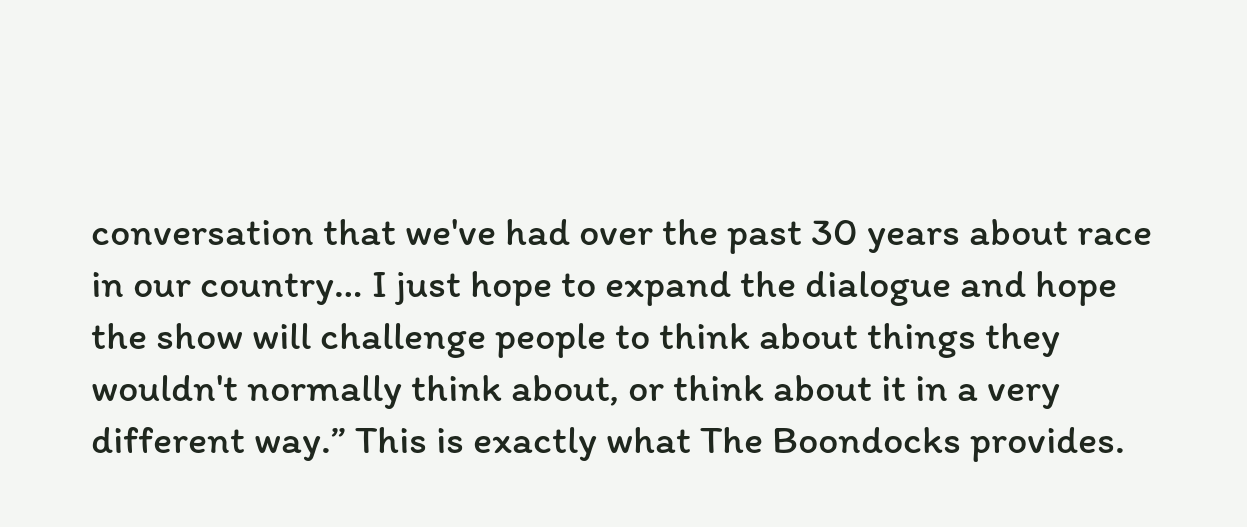conversation that we've had over the past 30 years about race in our country… I just hope to expand the dialogue and hope the show will challenge people to think about things they wouldn't normally think about, or think about it in a very different way.” This is exactly what The Boondocks provides.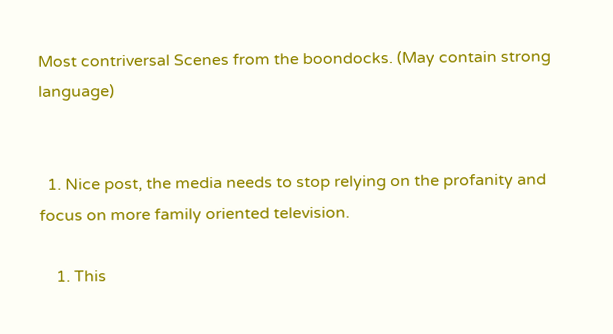Most contriversal Scenes from the boondocks. (May contain strong language)


  1. Nice post, the media needs to stop relying on the profanity and focus on more family oriented television.

    1. This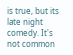is true, but its late night comedy. It's not common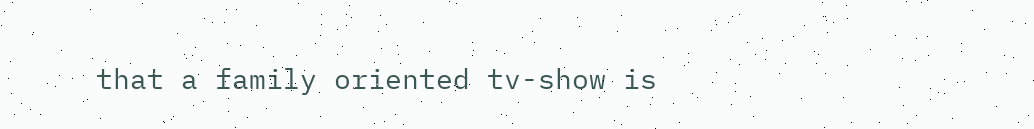that a family oriented tv-show is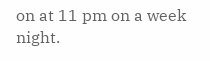on at 11 pm on a week night.